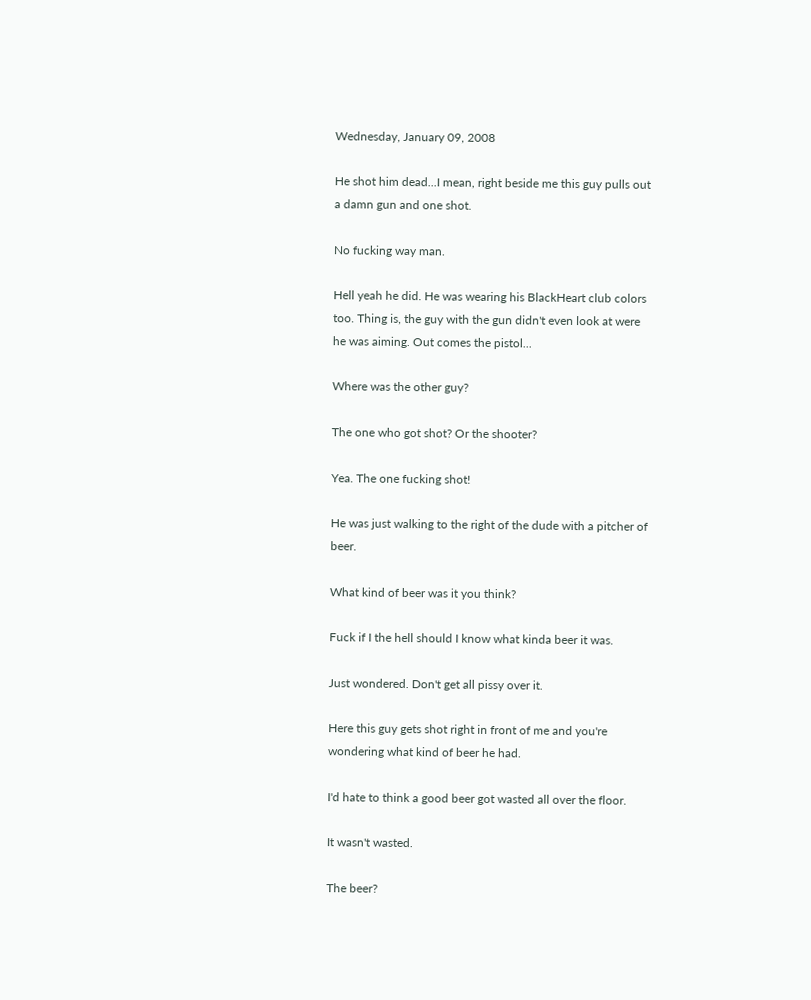Wednesday, January 09, 2008

He shot him dead...I mean, right beside me this guy pulls out a damn gun and one shot.

No fucking way man.

Hell yeah he did. He was wearing his BlackHeart club colors too. Thing is, the guy with the gun didn't even look at were he was aiming. Out comes the pistol...

Where was the other guy?

The one who got shot? Or the shooter?

Yea. The one fucking shot!

He was just walking to the right of the dude with a pitcher of beer.

What kind of beer was it you think?

Fuck if I the hell should I know what kinda beer it was.

Just wondered. Don't get all pissy over it.

Here this guy gets shot right in front of me and you're wondering what kind of beer he had.

I'd hate to think a good beer got wasted all over the floor.

It wasn't wasted.

The beer?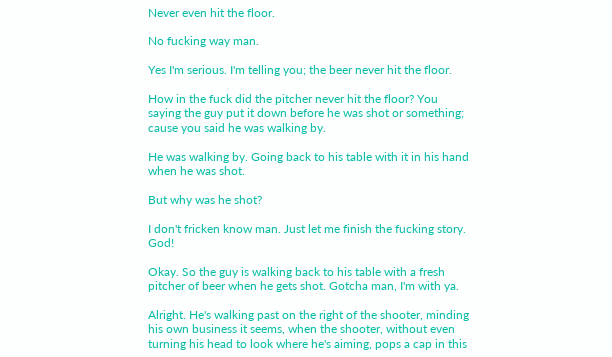Never even hit the floor.

No fucking way man.

Yes I'm serious. I'm telling you; the beer never hit the floor.

How in the fuck did the pitcher never hit the floor? You saying the guy put it down before he was shot or something; cause you said he was walking by.

He was walking by. Going back to his table with it in his hand when he was shot.

But why was he shot?

I don't fricken know man. Just let me finish the fucking story. God!

Okay. So the guy is walking back to his table with a fresh pitcher of beer when he gets shot. Gotcha man, I'm with ya.

Alright. He's walking past on the right of the shooter, minding his own business it seems, when the shooter, without even turning his head to look where he's aiming, pops a cap in this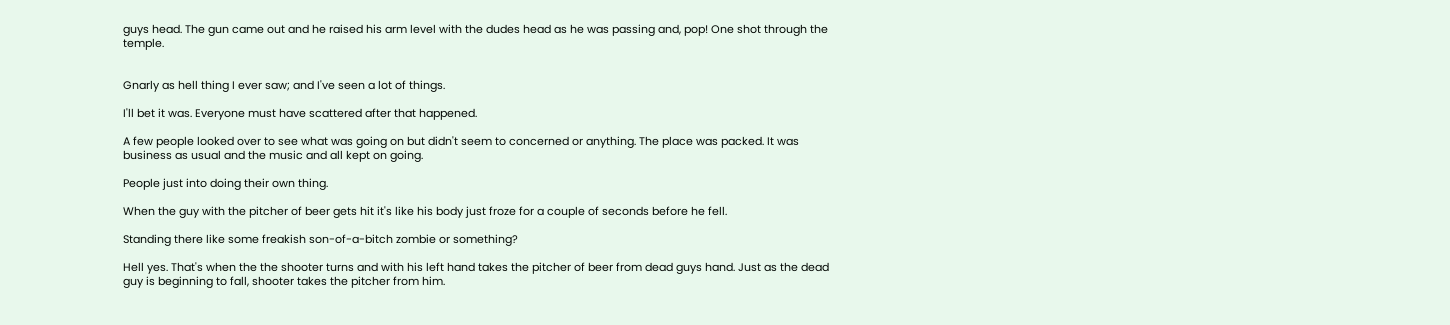guys head. The gun came out and he raised his arm level with the dudes head as he was passing and, pop! One shot through the temple.


Gnarly as hell thing I ever saw; and I've seen a lot of things.

I'll bet it was. Everyone must have scattered after that happened.

A few people looked over to see what was going on but didn't seem to concerned or anything. The place was packed. It was business as usual and the music and all kept on going.

People just into doing their own thing.

When the guy with the pitcher of beer gets hit it's like his body just froze for a couple of seconds before he fell.

Standing there like some freakish son-of-a-bitch zombie or something?

Hell yes. That's when the the shooter turns and with his left hand takes the pitcher of beer from dead guys hand. Just as the dead guy is beginning to fall, shooter takes the pitcher from him.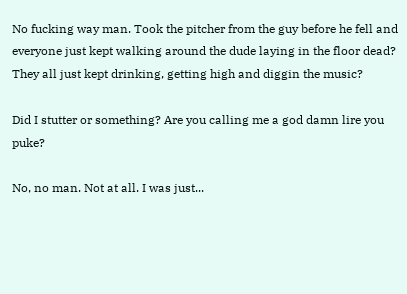No fucking way man. Took the pitcher from the guy before he fell and everyone just kept walking around the dude laying in the floor dead? They all just kept drinking, getting high and diggin the music?

Did I stutter or something? Are you calling me a god damn lire you puke?

No, no man. Not at all. I was just...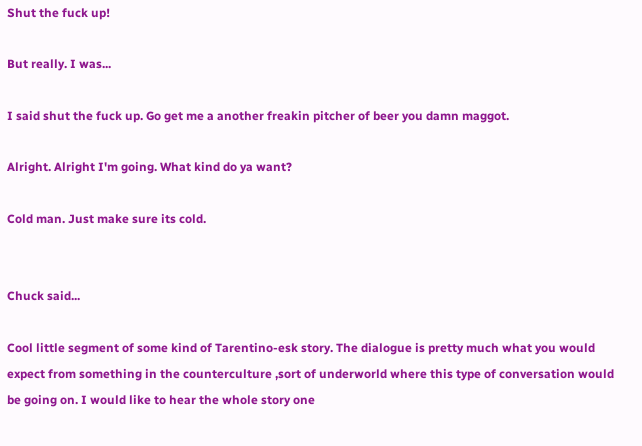Shut the fuck up!

But really. I was...

I said shut the fuck up. Go get me a another freakin pitcher of beer you damn maggot.

Alright. Alright I'm going. What kind do ya want?

Cold man. Just make sure its cold.


Chuck said...

Cool little segment of some kind of Tarentino-esk story. The dialogue is pretty much what you would expect from something in the counterculture ,sort of underworld where this type of conversation would be going on. I would like to hear the whole story one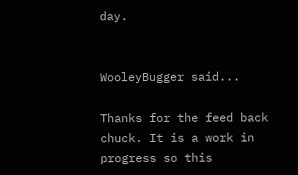day.


WooleyBugger said...

Thanks for the feed back chuck. It is a work in progress so this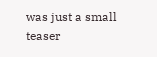was just a small teaser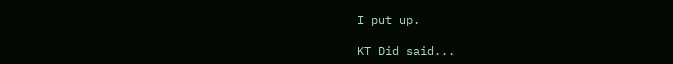I put up.

KT Did said...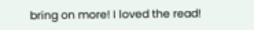bring on more! I loved the read!